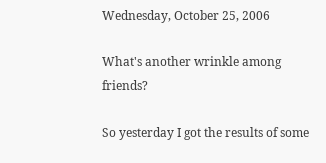Wednesday, October 25, 2006

What's another wrinkle among friends?

So yesterday I got the results of some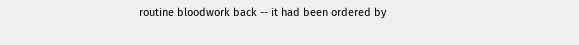routine bloodwork back -- it had been ordered by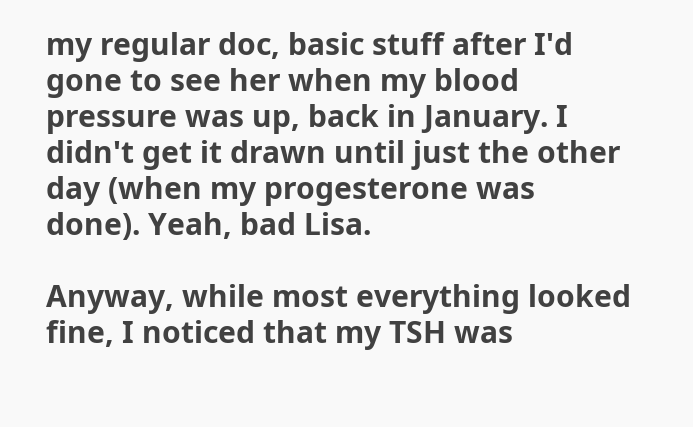my regular doc, basic stuff after I'd gone to see her when my blood pressure was up, back in January. I didn't get it drawn until just the other day (when my progesterone was done). Yeah, bad Lisa.

Anyway, while most everything looked fine, I noticed that my TSH was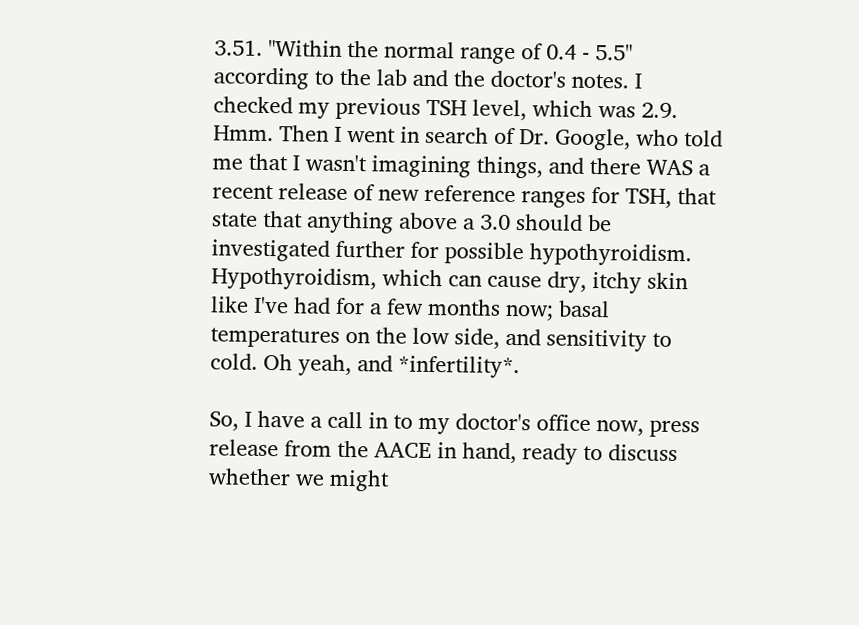3.51. "Within the normal range of 0.4 - 5.5" according to the lab and the doctor's notes. I checked my previous TSH level, which was 2.9. Hmm. Then I went in search of Dr. Google, who told me that I wasn't imagining things, and there WAS a recent release of new reference ranges for TSH, that state that anything above a 3.0 should be investigated further for possible hypothyroidism. Hypothyroidism, which can cause dry, itchy skin like I've had for a few months now; basal temperatures on the low side, and sensitivity to cold. Oh yeah, and *infertility*.

So, I have a call in to my doctor's office now, press release from the AACE in hand, ready to discuss whether we might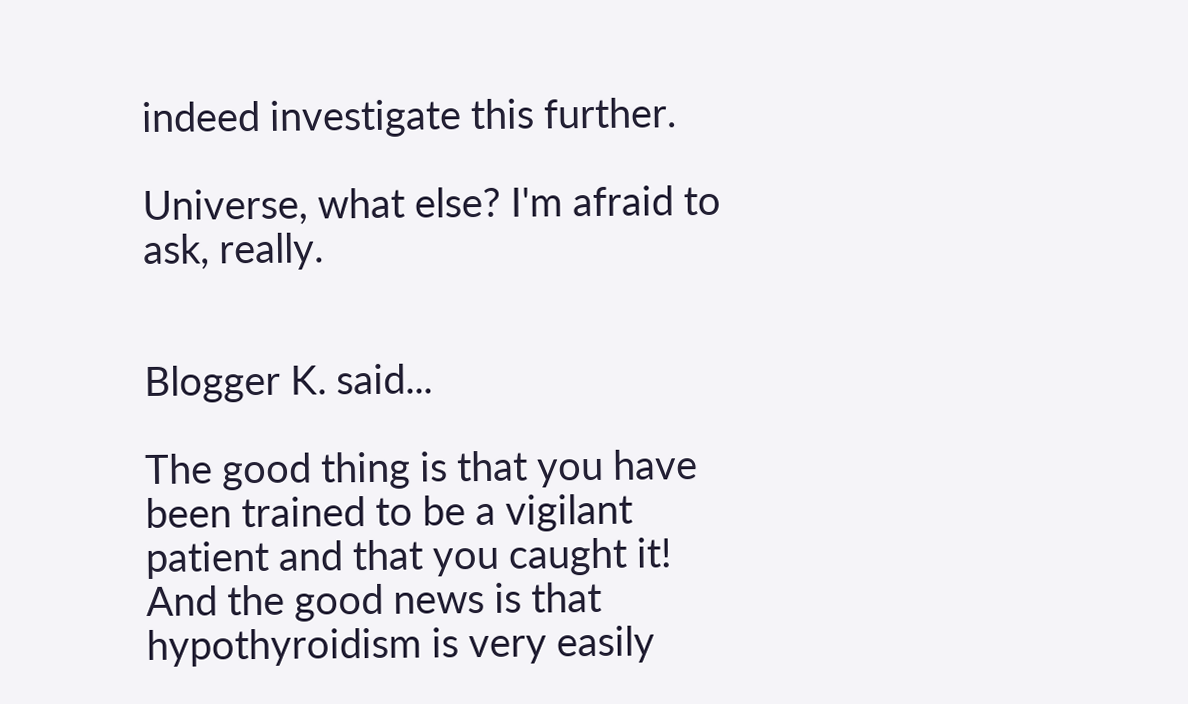indeed investigate this further.

Universe, what else? I'm afraid to ask, really.


Blogger K. said...

The good thing is that you have been trained to be a vigilant patient and that you caught it! And the good news is that hypothyroidism is very easily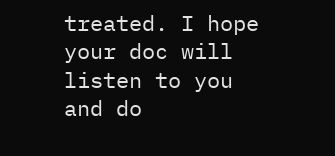treated. I hope your doc will listen to you and do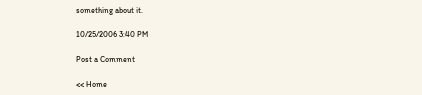something about it.

10/25/2006 3:40 PM

Post a Comment

<< Home